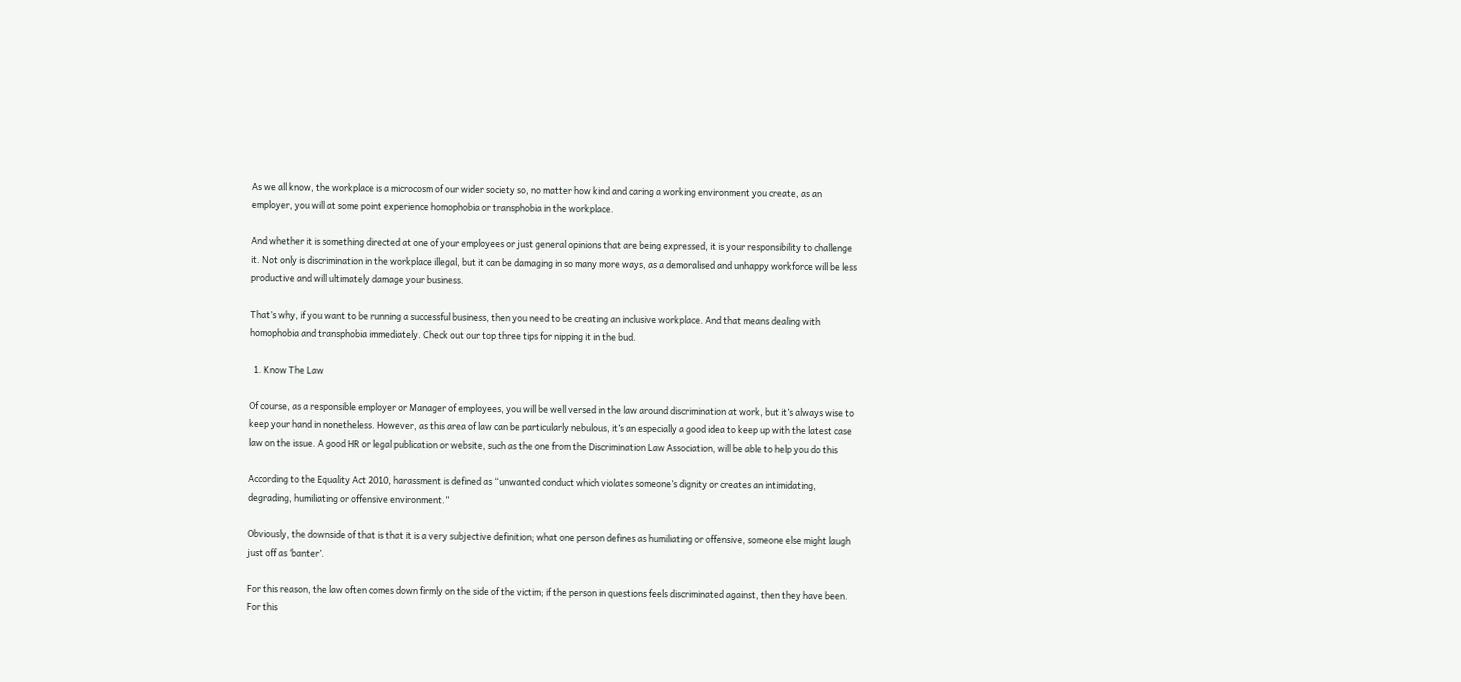As we all know, the workplace is a microcosm of our wider society so, no matter how kind and caring a working environment you create, as an employer, you will at some point experience homophobia or transphobia in the workplace.

And whether it is something directed at one of your employees or just general opinions that are being expressed, it is your responsibility to challenge it. Not only is discrimination in the workplace illegal, but it can be damaging in so many more ways, as a demoralised and unhappy workforce will be less productive and will ultimately damage your business.

That’s why, if you want to be running a successful business, then you need to be creating an inclusive workplace. And that means dealing with homophobia and transphobia immediately. Check out our top three tips for nipping it in the bud.

  1. Know The Law

Of course, as a responsible employer or Manager of employees, you will be well versed in the law around discrimination at work, but it’s always wise to keep your hand in nonetheless. However, as this area of law can be particularly nebulous, it’s an especially a good idea to keep up with the latest case law on the issue. A good HR or legal publication or website, such as the one from the Discrimination Law Association, will be able to help you do this

According to the Equality Act 2010, harassment is defined as “unwanted conduct which violates someone’s dignity or creates an intimidating, degrading, humiliating or offensive environment.”

Obviously, the downside of that is that it is a very subjective definition; what one person defines as humiliating or offensive, someone else might laugh just off as ‘banter’.

For this reason, the law often comes down firmly on the side of the victim; if the person in questions feels discriminated against, then they have been. For this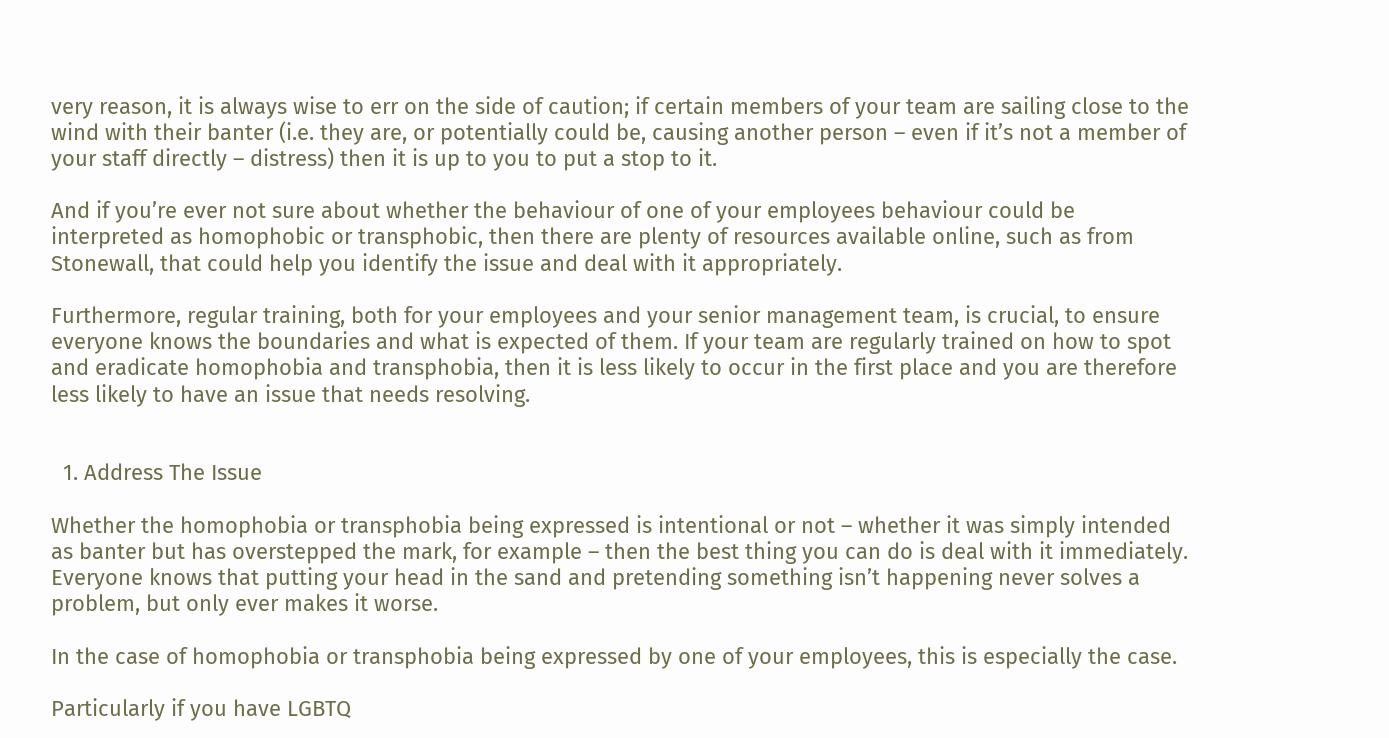very reason, it is always wise to err on the side of caution; if certain members of your team are sailing close to the wind with their banter (i.e. they are, or potentially could be, causing another person – even if it’s not a member of your staff directly – distress) then it is up to you to put a stop to it.

And if you’re ever not sure about whether the behaviour of one of your employees behaviour could be interpreted as homophobic or transphobic, then there are plenty of resources available online, such as from Stonewall, that could help you identify the issue and deal with it appropriately.

Furthermore, regular training, both for your employees and your senior management team, is crucial, to ensure everyone knows the boundaries and what is expected of them. If your team are regularly trained on how to spot and eradicate homophobia and transphobia, then it is less likely to occur in the first place and you are therefore less likely to have an issue that needs resolving.


  1. Address The Issue

Whether the homophobia or transphobia being expressed is intentional or not – whether it was simply intended as banter but has overstepped the mark, for example – then the best thing you can do is deal with it immediately. Everyone knows that putting your head in the sand and pretending something isn’t happening never solves a problem, but only ever makes it worse.

In the case of homophobia or transphobia being expressed by one of your employees, this is especially the case.

Particularly if you have LGBTQ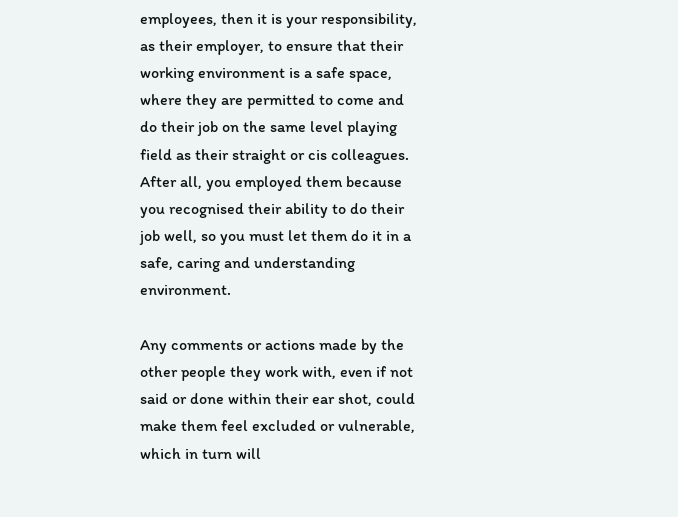employees, then it is your responsibility, as their employer, to ensure that their working environment is a safe space, where they are permitted to come and do their job on the same level playing field as their straight or cis colleagues. After all, you employed them because you recognised their ability to do their job well, so you must let them do it in a safe, caring and understanding environment.

Any comments or actions made by the other people they work with, even if not said or done within their ear shot, could make them feel excluded or vulnerable, which in turn will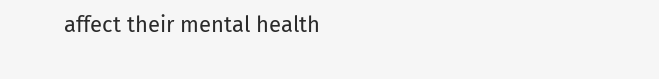affect their mental health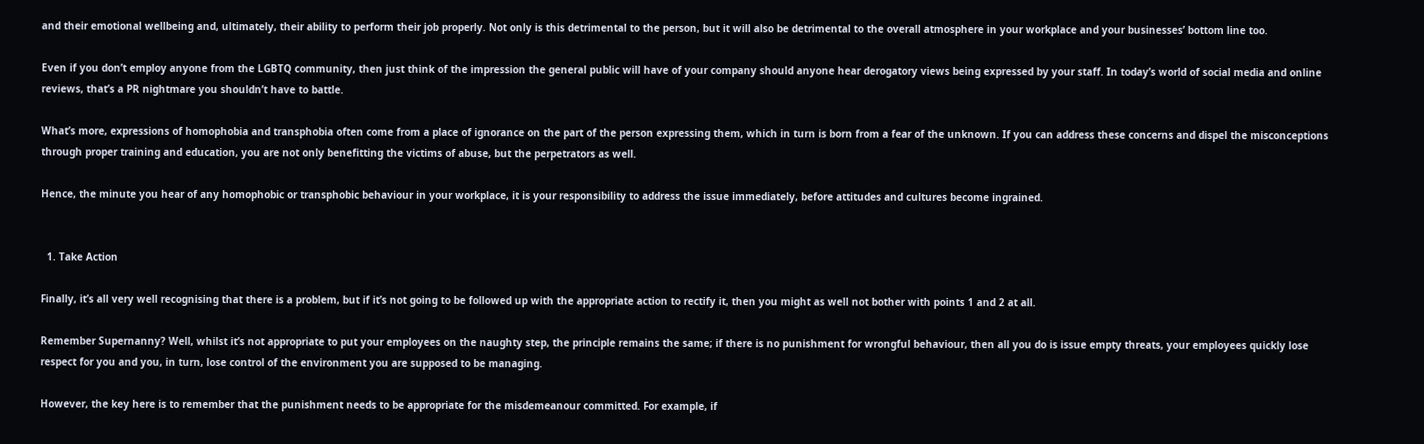and their emotional wellbeing and, ultimately, their ability to perform their job properly. Not only is this detrimental to the person, but it will also be detrimental to the overall atmosphere in your workplace and your businesses’ bottom line too.

Even if you don’t employ anyone from the LGBTQ community, then just think of the impression the general public will have of your company should anyone hear derogatory views being expressed by your staff. In today’s world of social media and online reviews, that’s a PR nightmare you shouldn’t have to battle.

What’s more, expressions of homophobia and transphobia often come from a place of ignorance on the part of the person expressing them, which in turn is born from a fear of the unknown. If you can address these concerns and dispel the misconceptions through proper training and education, you are not only benefitting the victims of abuse, but the perpetrators as well.

Hence, the minute you hear of any homophobic or transphobic behaviour in your workplace, it is your responsibility to address the issue immediately, before attitudes and cultures become ingrained.


  1. Take Action

Finally, it’s all very well recognising that there is a problem, but if it’s not going to be followed up with the appropriate action to rectify it, then you might as well not bother with points 1 and 2 at all.

Remember Supernanny? Well, whilst it’s not appropriate to put your employees on the naughty step, the principle remains the same; if there is no punishment for wrongful behaviour, then all you do is issue empty threats, your employees quickly lose respect for you and you, in turn, lose control of the environment you are supposed to be managing.

However, the key here is to remember that the punishment needs to be appropriate for the misdemeanour committed. For example, if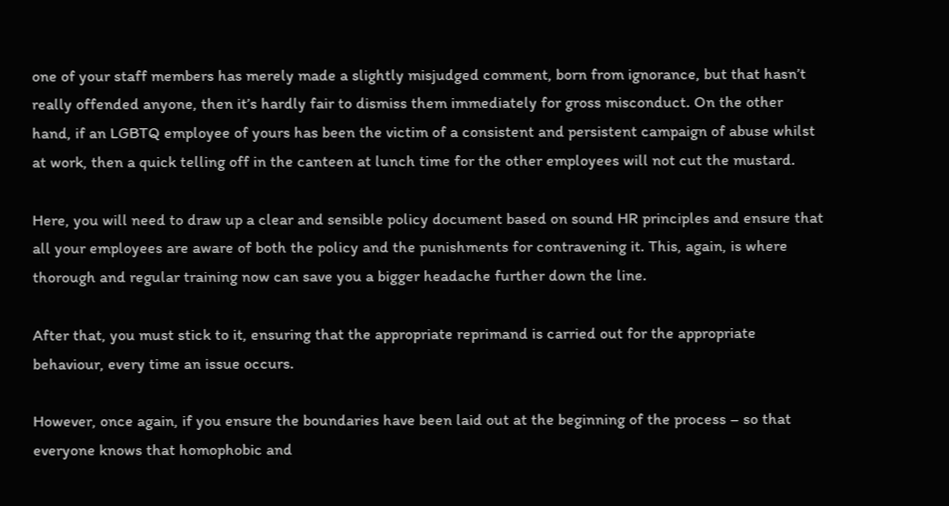one of your staff members has merely made a slightly misjudged comment, born from ignorance, but that hasn’t really offended anyone, then it’s hardly fair to dismiss them immediately for gross misconduct. On the other hand, if an LGBTQ employee of yours has been the victim of a consistent and persistent campaign of abuse whilst at work, then a quick telling off in the canteen at lunch time for the other employees will not cut the mustard.

Here, you will need to draw up a clear and sensible policy document based on sound HR principles and ensure that all your employees are aware of both the policy and the punishments for contravening it. This, again, is where thorough and regular training now can save you a bigger headache further down the line.

After that, you must stick to it, ensuring that the appropriate reprimand is carried out for the appropriate behaviour, every time an issue occurs.

However, once again, if you ensure the boundaries have been laid out at the beginning of the process – so that everyone knows that homophobic and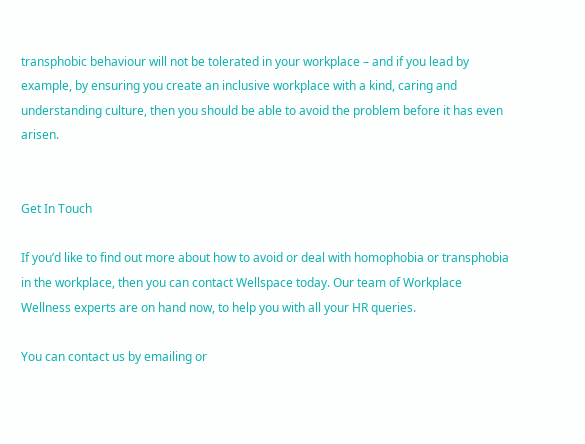transphobic behaviour will not be tolerated in your workplace – and if you lead by example, by ensuring you create an inclusive workplace with a kind, caring and understanding culture, then you should be able to avoid the problem before it has even arisen.


Get In Touch

If you’d like to find out more about how to avoid or deal with homophobia or transphobia in the workplace, then you can contact Wellspace today. Our team of Workplace Wellness experts are on hand now, to help you with all your HR queries.

You can contact us by emailing or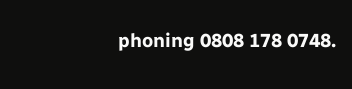phoning 0808 178 0748.